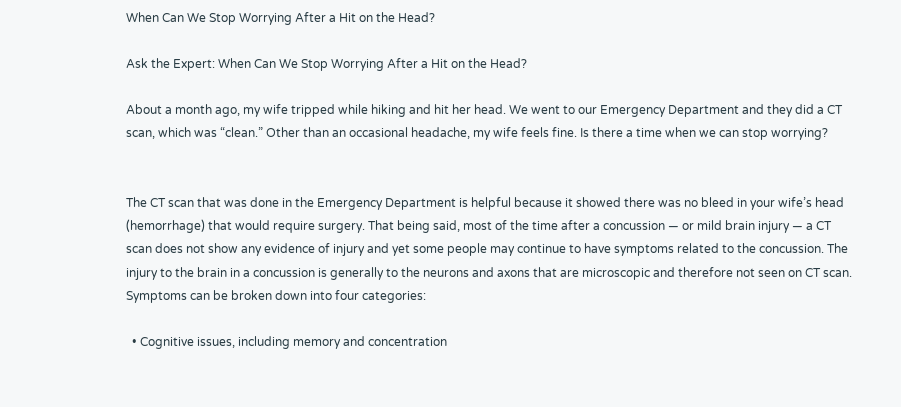When Can We Stop Worrying After a Hit on the Head?

Ask the Expert: When Can We Stop Worrying After a Hit on the Head?

About a month ago, my wife tripped while hiking and hit her head. We went to our Emergency Department and they did a CT scan, which was “clean.” Other than an occasional headache, my wife feels fine. Is there a time when we can stop worrying?


The CT scan that was done in the Emergency Department is helpful because it showed there was no bleed in your wife’s head (hemorrhage) that would require surgery. That being said, most of the time after a concussion — or mild brain injury — a CT scan does not show any evidence of injury and yet some people may continue to have symptoms related to the concussion. The injury to the brain in a concussion is generally to the neurons and axons that are microscopic and therefore not seen on CT scan. Symptoms can be broken down into four categories:

  • Cognitive issues, including memory and concentration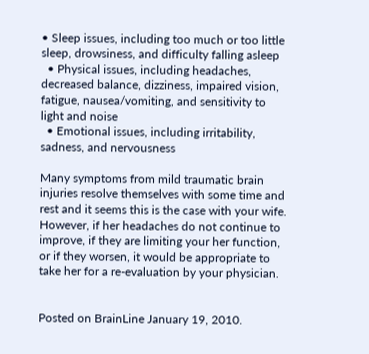• Sleep issues, including too much or too little sleep, drowsiness, and difficulty falling asleep
  • Physical issues, including headaches, decreased balance, dizziness, impaired vision, fatigue, nausea/vomiting, and sensitivity to light and noise
  • Emotional issues, including irritability, sadness, and nervousness

Many symptoms from mild traumatic brain injuries resolve themselves with some time and rest and it seems this is the case with your wife. However, if her headaches do not continue to improve, if they are limiting your her function, or if they worsen, it would be appropriate to take her for a re-evaluation by your physician.


Posted on BrainLine January 19, 2010.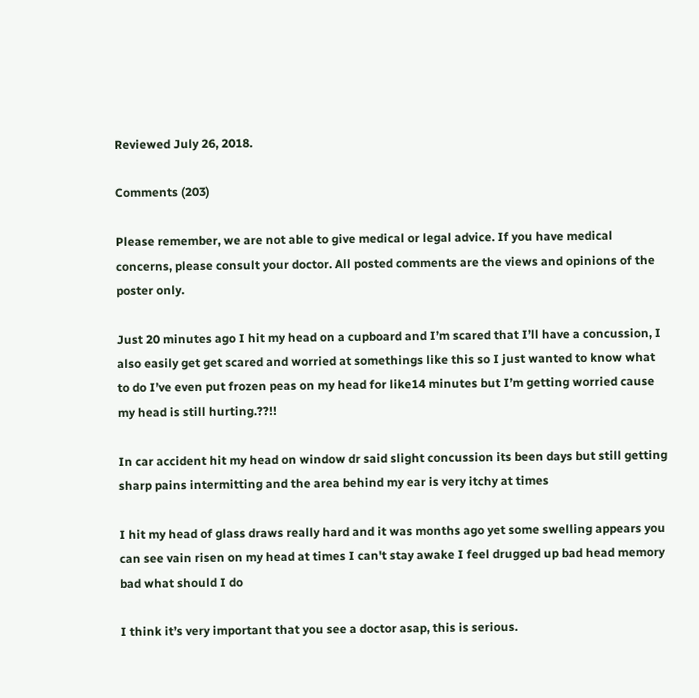Reviewed July 26, 2018.

Comments (203)

Please remember, we are not able to give medical or legal advice. If you have medical concerns, please consult your doctor. All posted comments are the views and opinions of the poster only.

Just 20 minutes ago I hit my head on a cupboard and I’m scared that I’ll have a concussion, I also easily get get scared and worried at somethings like this so I just wanted to know what to do I’ve even put frozen peas on my head for like14 minutes but I’m getting worried cause my head is still hurting.??!!

In car accident hit my head on window dr said slight concussion its been days but still getting sharp pains intermitting and the area behind my ear is very itchy at times

I hit my head of glass draws really hard and it was months ago yet some swelling appears you can see vain risen on my head at times I can't stay awake I feel drugged up bad head memory bad what should I do

I think it’s very important that you see a doctor asap, this is serious.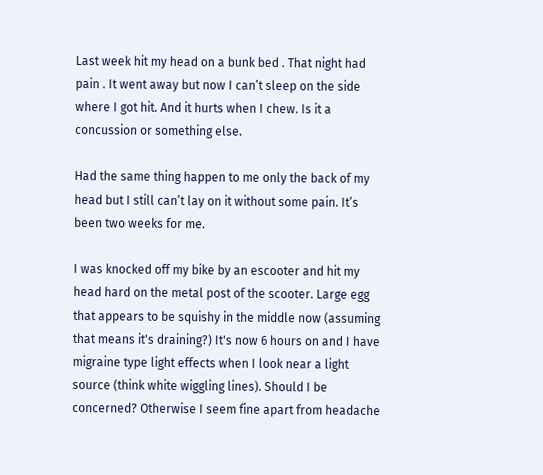Last week hit my head on a bunk bed . That night had pain . It went away but now I can’t sleep on the side where I got hit. And it hurts when I chew. Is it a concussion or something else.

Had the same thing happen to me only the back of my head but I still can’t lay on it without some pain. It’s been two weeks for me.

I was knocked off my bike by an escooter and hit my head hard on the metal post of the scooter. Large egg that appears to be squishy in the middle now (assuming that means it's draining?) It's now 6 hours on and I have migraine type light effects when I look near a light source (think white wiggling lines). Should I be concerned? Otherwise I seem fine apart from headache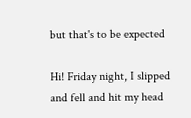but that's to be expected

Hi! Friday night, I slipped and fell and hit my head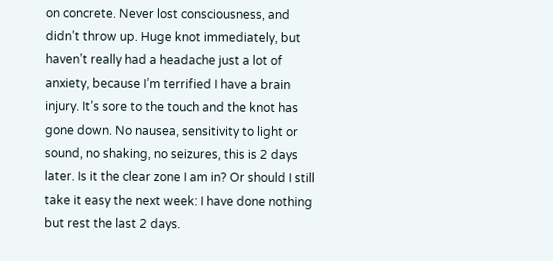on concrete. Never lost consciousness, and didn’t throw up. Huge knot immediately, but haven’t really had a headache just a lot of anxiety, because I’m terrified I have a brain injury. It’s sore to the touch and the knot has gone down. No nausea, sensitivity to light or sound, no shaking, no seizures, this is 2 days later. Is it the clear zone I am in? Or should I still take it easy the next week: I have done nothing but rest the last 2 days.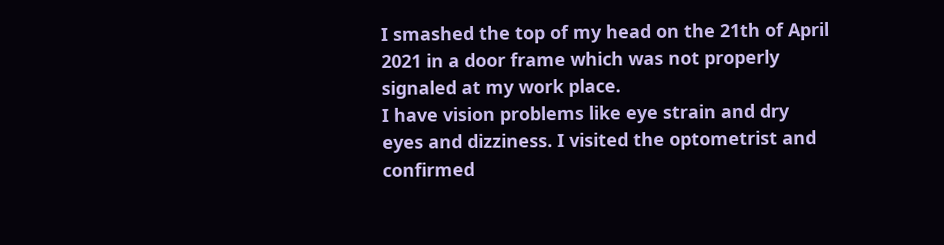I smashed the top of my head on the 21th of April 2021 in a door frame which was not properly signaled at my work place.
I have vision problems like eye strain and dry eyes and dizziness. I visited the optometrist and confirmed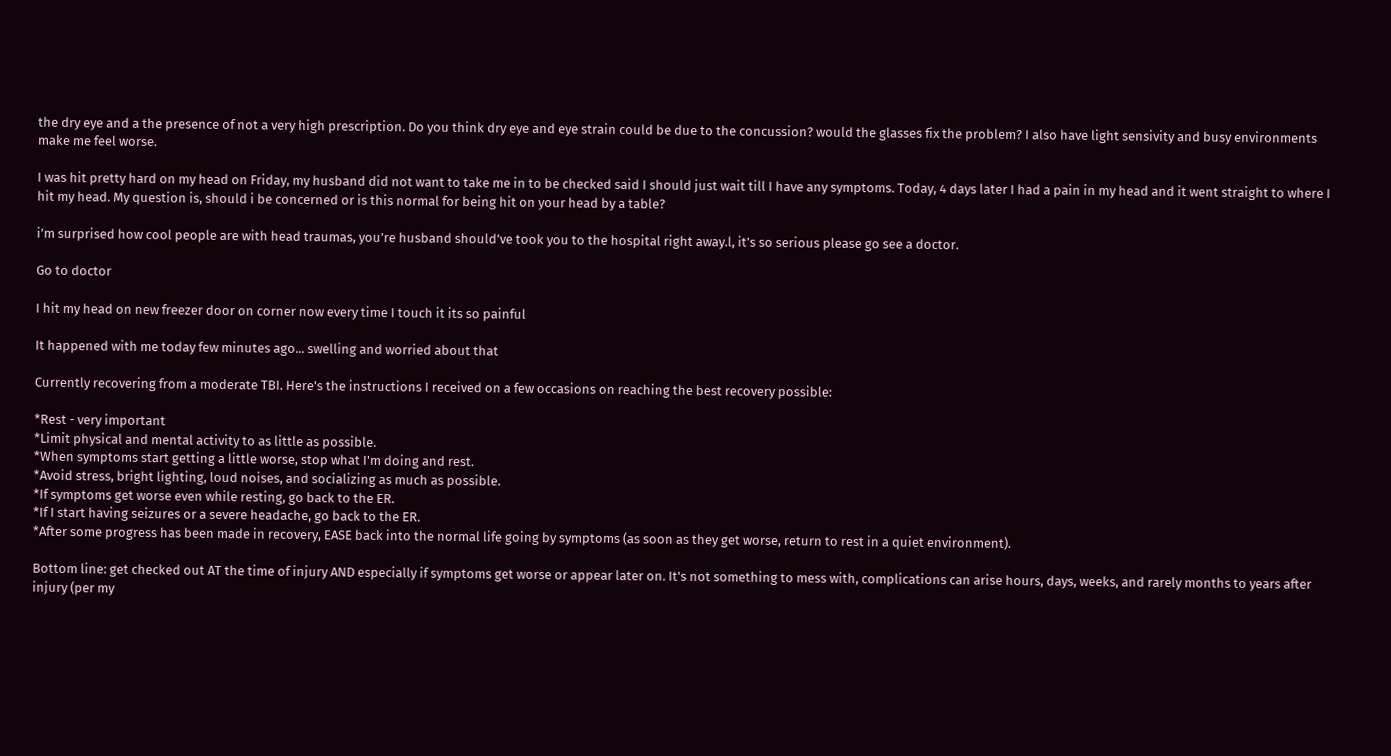the dry eye and a the presence of not a very high prescription. Do you think dry eye and eye strain could be due to the concussion? would the glasses fix the problem? I also have light sensivity and busy environments make me feel worse.

I was hit pretty hard on my head on Friday, my husband did not want to take me in to be checked said I should just wait till I have any symptoms. Today, 4 days later I had a pain in my head and it went straight to where I hit my head. My question is, should i be concerned or is this normal for being hit on your head by a table?

i’m surprised how cool people are with head traumas, you’re husband should’ve took you to the hospital right away.l, it’s so serious please go see a doctor.

Go to doctor

I hit my head on new freezer door on corner now every time I touch it its so painful

It happened with me today few minutes ago... swelling and worried about that

Currently recovering from a moderate TBI. Here's the instructions I received on a few occasions on reaching the best recovery possible:

*Rest - very important
*Limit physical and mental activity to as little as possible.
*When symptoms start getting a little worse, stop what I'm doing and rest.
*Avoid stress, bright lighting, loud noises, and socializing as much as possible.
*If symptoms get worse even while resting, go back to the ER.
*If I start having seizures or a severe headache, go back to the ER.
*After some progress has been made in recovery, EASE back into the normal life going by symptoms (as soon as they get worse, return to rest in a quiet environment).

Bottom line: get checked out AT the time of injury AND especially if symptoms get worse or appear later on. It's not something to mess with, complications can arise hours, days, weeks, and rarely months to years after injury (per my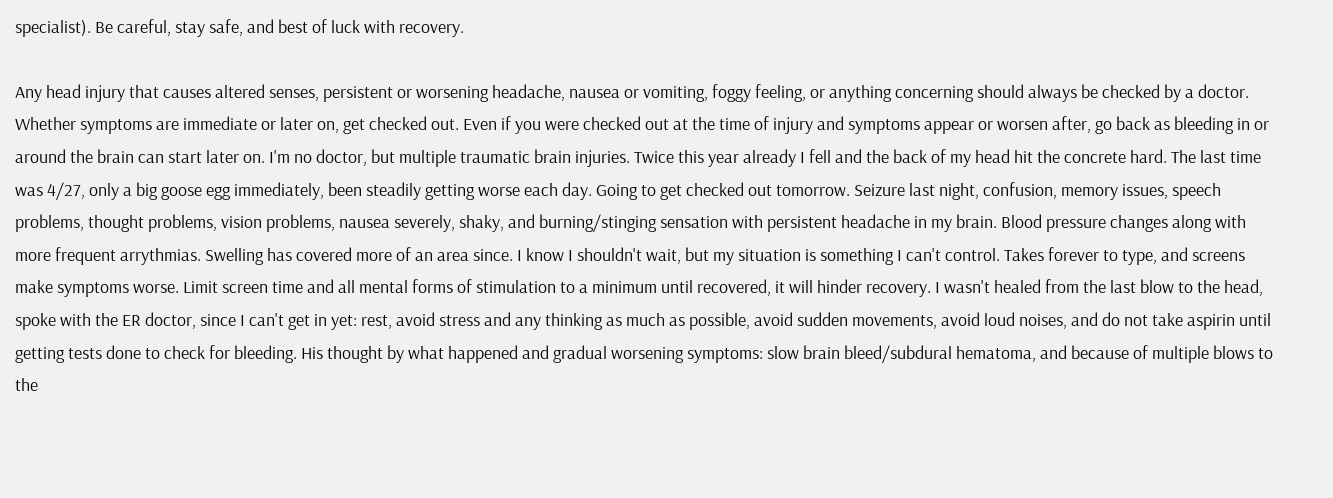specialist). Be careful, stay safe, and best of luck with recovery.

Any head injury that causes altered senses, persistent or worsening headache, nausea or vomiting, foggy feeling, or anything concerning should always be checked by a doctor. Whether symptoms are immediate or later on, get checked out. Even if you were checked out at the time of injury and symptoms appear or worsen after, go back as bleeding in or around the brain can start later on. I'm no doctor, but multiple traumatic brain injuries. Twice this year already I fell and the back of my head hit the concrete hard. The last time was 4/27, only a big goose egg immediately, been steadily getting worse each day. Going to get checked out tomorrow. Seizure last night, confusion, memory issues, speech problems, thought problems, vision problems, nausea severely, shaky, and burning/stinging sensation with persistent headache in my brain. Blood pressure changes along with more frequent arrythmias. Swelling has covered more of an area since. I know I shouldn't wait, but my situation is something I can't control. Takes forever to type, and screens make symptoms worse. Limit screen time and all mental forms of stimulation to a minimum until recovered, it will hinder recovery. I wasn't healed from the last blow to the head, spoke with the ER doctor, since I can't get in yet: rest, avoid stress and any thinking as much as possible, avoid sudden movements, avoid loud noises, and do not take aspirin until getting tests done to check for bleeding. His thought by what happened and gradual worsening symptoms: slow brain bleed/subdural hematoma, and because of multiple blows to the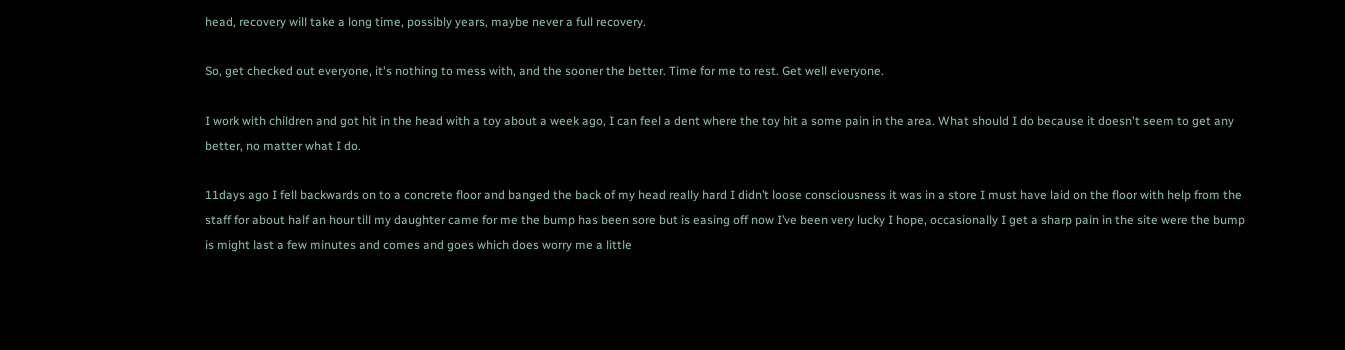head, recovery will take a long time, possibly years, maybe never a full recovery.

So, get checked out everyone, it's nothing to mess with, and the sooner the better. Time for me to rest. Get well everyone.

I work with children and got hit in the head with a toy about a week ago, I can feel a dent where the toy hit a some pain in the area. What should I do because it doesn't seem to get any better, no matter what I do.

11days ago I fell backwards on to a concrete floor and banged the back of my head really hard I didn’t loose consciousness it was in a store I must have laid on the floor with help from the staff for about half an hour till my daughter came for me the bump has been sore but is easing off now I’ve been very lucky I hope, occasionally I get a sharp pain in the site were the bump is might last a few minutes and comes and goes which does worry me a little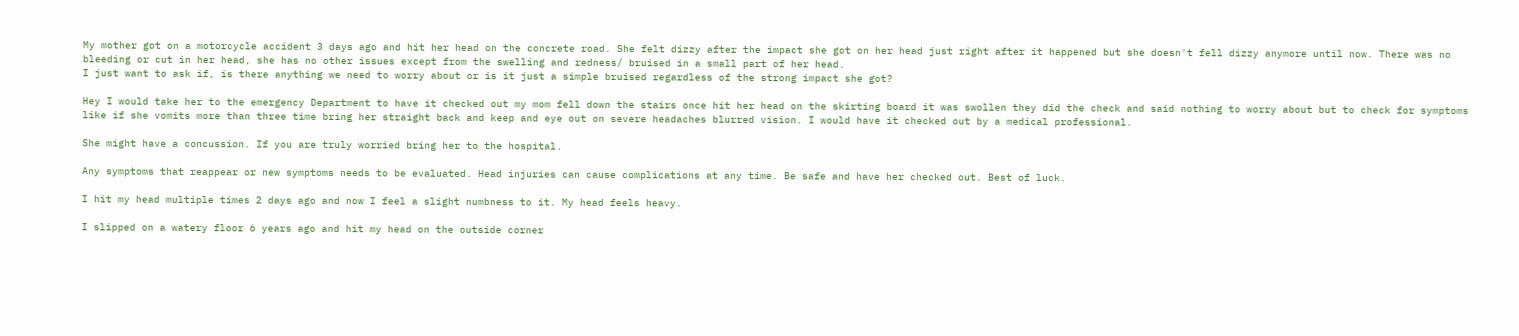My mother got on a motorcycle accident 3 days ago and hit her head on the concrete road. She felt dizzy after the impact she got on her head just right after it happened but she doesn't fell dizzy anymore until now. There was no bleeding or cut in her head, she has no other issues except from the swelling and redness/ bruised in a small part of her head.
I just want to ask if, is there anything we need to worry about or is it just a simple bruised regardless of the strong impact she got?

Hey I would take her to the emergency Department to have it checked out my mom fell down the stairs once hit her head on the skirting board it was swollen they did the check and said nothing to worry about but to check for symptoms like if she vomits more than three time bring her straight back and keep and eye out on severe headaches blurred vision. I would have it checked out by a medical professional.

She might have a concussion. If you are truly worried bring her to the hospital.

Any symptoms that reappear or new symptoms needs to be evaluated. Head injuries can cause complications at any time. Be safe and have her checked out. Best of luck.

I hit my head multiple times 2 days ago and now I feel a slight numbness to it. My head feels heavy.

I slipped on a watery floor 6 years ago and hit my head on the outside corner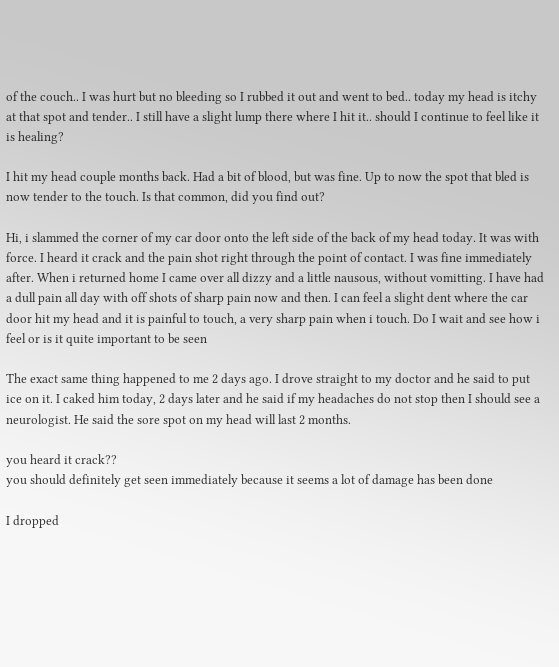of the couch.. I was hurt but no bleeding so I rubbed it out and went to bed.. today my head is itchy at that spot and tender.. I still have a slight lump there where I hit it.. should I continue to feel like it is healing?

I hit my head couple months back. Had a bit of blood, but was fine. Up to now the spot that bled is now tender to the touch. Is that common, did you find out?

Hi, i slammed the corner of my car door onto the left side of the back of my head today. It was with force. I heard it crack and the pain shot right through the point of contact. I was fine immediately after. When i returned home I came over all dizzy and a little nausous, without vomitting. I have had a dull pain all day with off shots of sharp pain now and then. I can feel a slight dent where the car door hit my head and it is painful to touch, a very sharp pain when i touch. Do I wait and see how i feel or is it quite important to be seen

The exact same thing happened to me 2 days ago. I drove straight to my doctor and he said to put ice on it. I caked him today, 2 days later and he said if my headaches do not stop then I should see a neurologist. He said the sore spot on my head will last 2 months.

you heard it crack??
you should definitely get seen immediately because it seems a lot of damage has been done

I dropped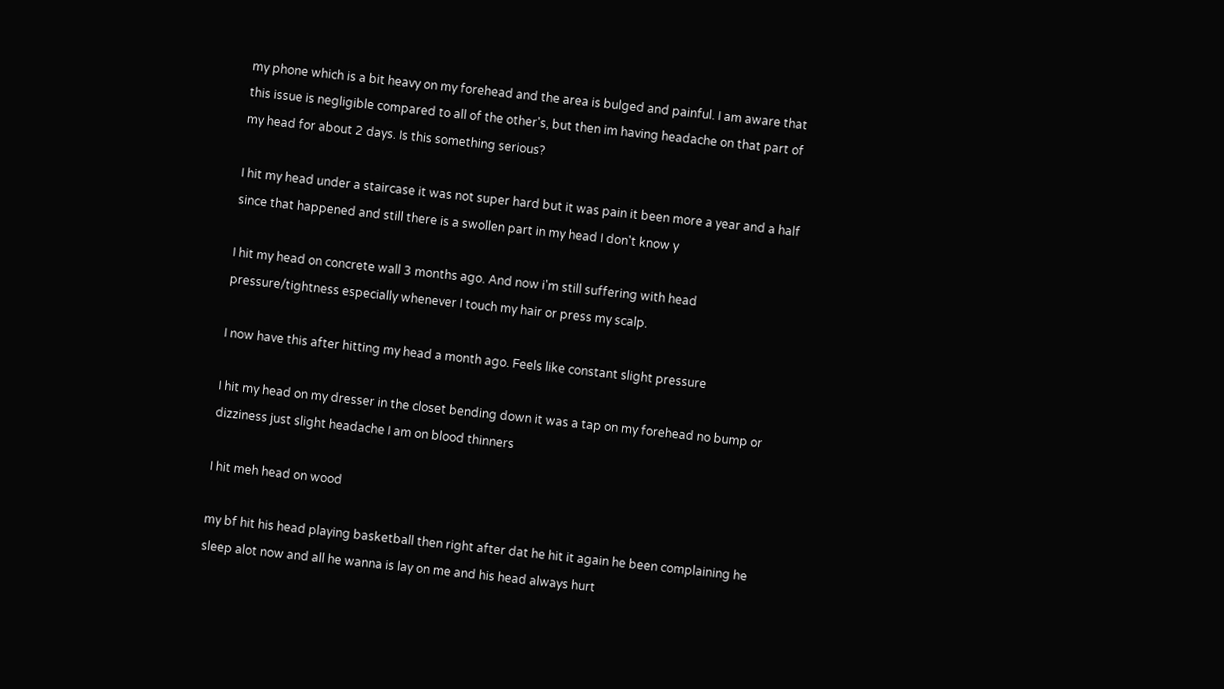my phone which is a bit heavy on my forehead and the area is bulged and painful. I am aware that this issue is negligible compared to all of the other's, but then im having headache on that part of my head for about 2 days. Is this something serious?

I hit my head under a staircase it was not super hard but it was pain it been more a year and a half since that happened and still there is a swollen part in my head I don't know y

I hit my head on concrete wall 3 months ago. And now i'm still suffering with head pressure/tightness especially whenever I touch my hair or press my scalp.

I now have this after hitting my head a month ago. Feels like constant slight pressure

I hit my head on my dresser in the closet bending down it was a tap on my forehead no bump or dizziness just slight headache I am on blood thinners

I hit meh head on wood

my bf hit his head playing basketball then right after dat he hit it again he been complaining he sleep alot now and all he wanna is lay on me and his head always hurt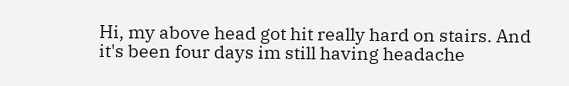Hi, my above head got hit really hard on stairs. And it's been four days im still having headache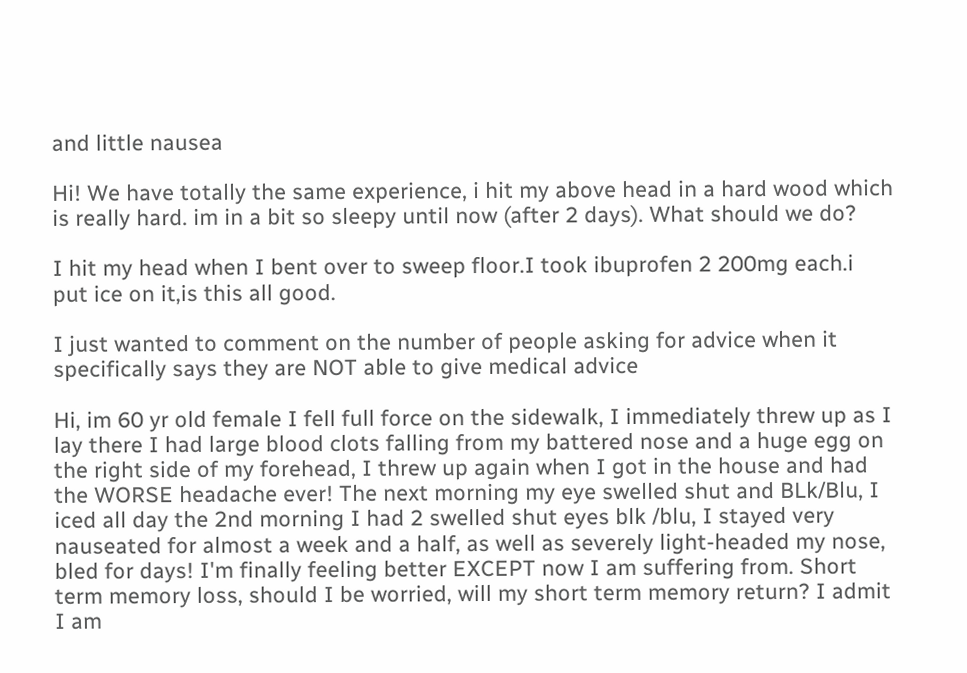and little nausea

Hi! We have totally the same experience, i hit my above head in a hard wood which is really hard. im in a bit so sleepy until now (after 2 days). What should we do?

I hit my head when I bent over to sweep floor.I took ibuprofen 2 200mg each.i put ice on it,is this all good.

I just wanted to comment on the number of people asking for advice when it specifically says they are NOT able to give medical advice

Hi, im 60 yr old female I fell full force on the sidewalk, I immediately threw up as I lay there I had large blood clots falling from my battered nose and a huge egg on the right side of my forehead, I threw up again when I got in the house and had the WORSE headache ever! The next morning my eye swelled shut and BLk/Blu, I iced all day the 2nd morning I had 2 swelled shut eyes blk /blu, I stayed very nauseated for almost a week and a half, as well as severely light-headed my nose, bled for days! I'm finally feeling better EXCEPT now I am suffering from. Short term memory loss, should I be worried, will my short term memory return? I admit I am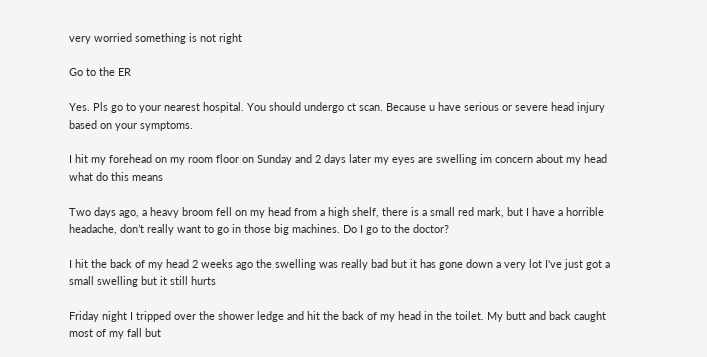very worried something is not right

Go to the ER

Yes. Pls go to your nearest hospital. You should undergo ct scan. Because u have serious or severe head injury based on your symptoms.

I hit my forehead on my room floor on Sunday and 2 days later my eyes are swelling im concern about my head what do this means

Two days ago, a heavy broom fell on my head from a high shelf, there is a small red mark, but I have a horrible headache, don’t really want to go in those big machines. Do I go to the doctor?

I hit the back of my head 2 weeks ago the swelling was really bad but it has gone down a very lot I've just got a small swelling but it still hurts

Friday night I tripped over the shower ledge and hit the back of my head in the toilet. My butt and back caught most of my fall but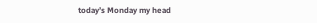today’s Monday my head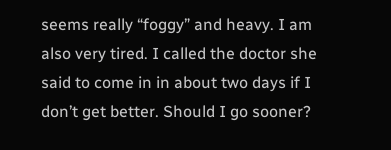seems really “foggy” and heavy. I am also very tired. I called the doctor she said to come in in about two days if I don’t get better. Should I go sooner?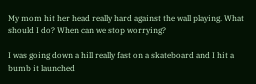My mom hit her head really hard against the wall playing. What should I do? When can we stop worrying?

I was going down a hill really fast on a skateboard and I hit a bumb it launched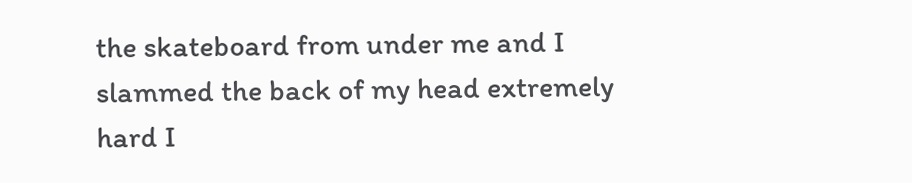the skateboard from under me and I slammed the back of my head extremely hard I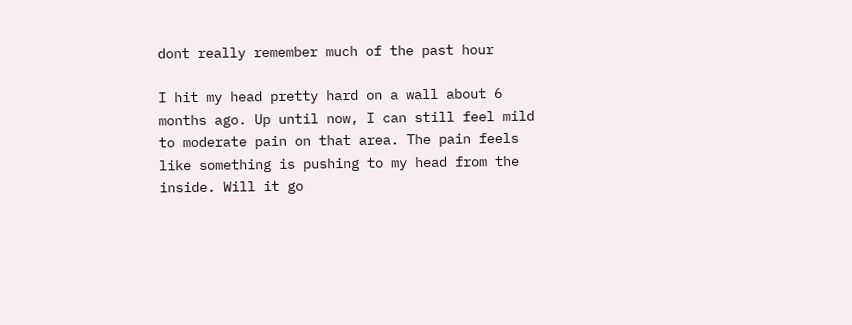dont really remember much of the past hour

I hit my head pretty hard on a wall about 6 months ago. Up until now, I can still feel mild to moderate pain on that area. The pain feels like something is pushing to my head from the inside. Will it go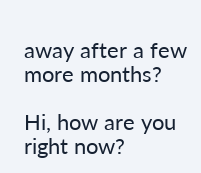away after a few more months?

Hi, how are you right now?